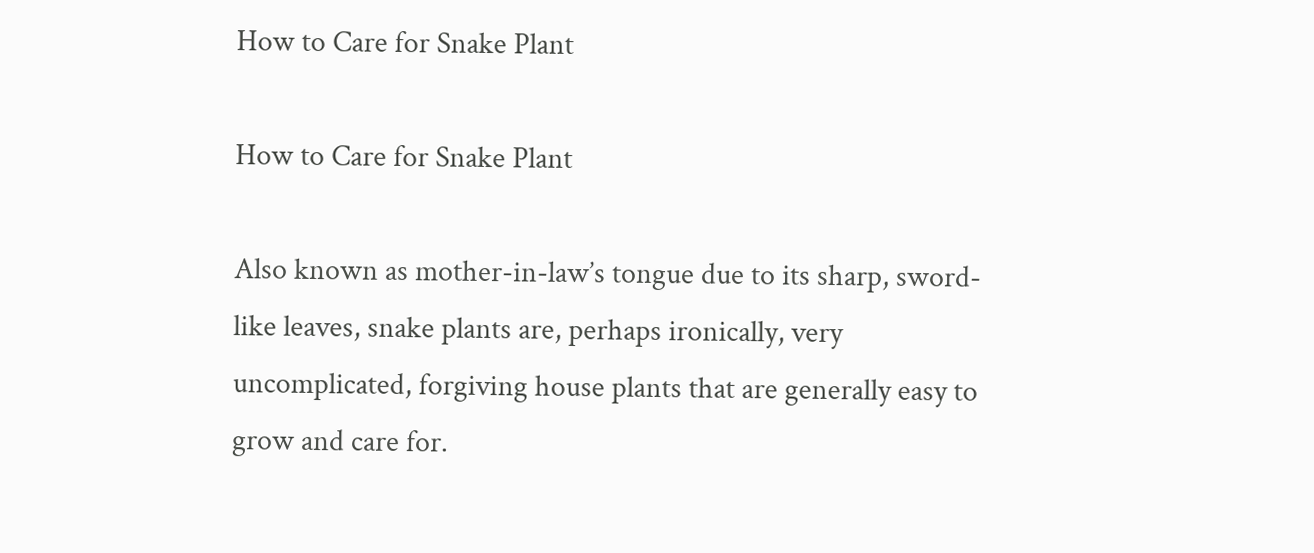How to Care for Snake Plant

How to Care for Snake Plant

Also known as mother-in-law’s tongue due to its sharp, sword-like leaves, snake plants are, perhaps ironically, very uncomplicated, forgiving house plants that are generally easy to grow and care for.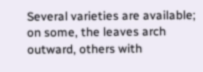Several varieties are available; on some, the leaves arch outward, others with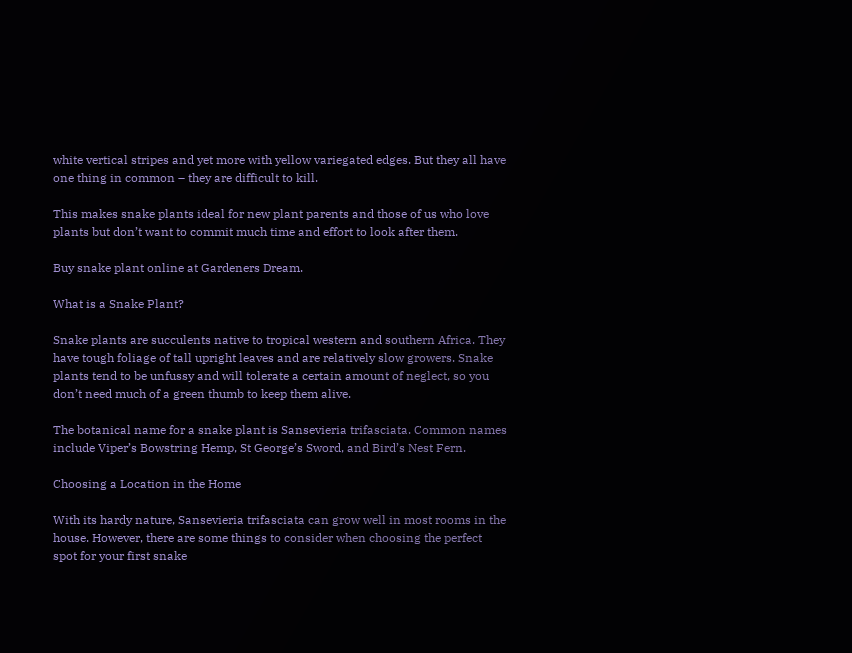white vertical stripes and yet more with yellow variegated edges. But they all have one thing in common – they are difficult to kill.

This makes snake plants ideal for new plant parents and those of us who love plants but don’t want to commit much time and effort to look after them.

Buy snake plant online at Gardeners Dream.

What is a Snake Plant?

Snake plants are succulents native to tropical western and southern Africa. They have tough foliage of tall upright leaves and are relatively slow growers. Snake plants tend to be unfussy and will tolerate a certain amount of neglect, so you don’t need much of a green thumb to keep them alive.

The botanical name for a snake plant is Sansevieria trifasciata. Common names include Viper’s Bowstring Hemp, St George’s Sword, and Bird’s Nest Fern.

Choosing a Location in the Home

With its hardy nature, Sansevieria trifasciata can grow well in most rooms in the house. However, there are some things to consider when choosing the perfect spot for your first snake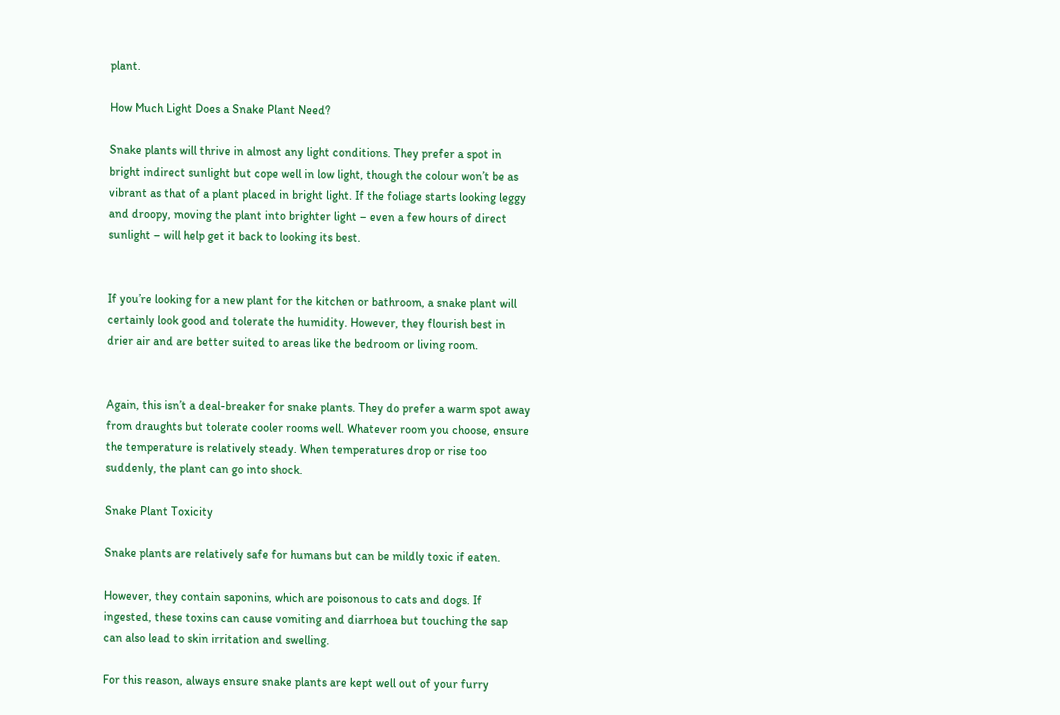plant.

How Much Light Does a Snake Plant Need?

Snake plants will thrive in almost any light conditions. They prefer a spot in bright indirect sunlight but cope well in low light, though the colour won’t be as vibrant as that of a plant placed in bright light. If the foliage starts looking leggy and droopy, moving the plant into brighter light – even a few hours of direct sunlight – will help get it back to looking its best.


If you’re looking for a new plant for the kitchen or bathroom, a snake plant will certainly look good and tolerate the humidity. However, they flourish best in drier air and are better suited to areas like the bedroom or living room.


Again, this isn’t a deal-breaker for snake plants. They do prefer a warm spot away from draughts but tolerate cooler rooms well. Whatever room you choose, ensure the temperature is relatively steady. When temperatures drop or rise too suddenly, the plant can go into shock.

Snake Plant Toxicity

Snake plants are relatively safe for humans but can be mildly toxic if eaten.

However, they contain saponins, which are poisonous to cats and dogs. If ingested, these toxins can cause vomiting and diarrhoea but touching the sap can also lead to skin irritation and swelling.

For this reason, always ensure snake plants are kept well out of your furry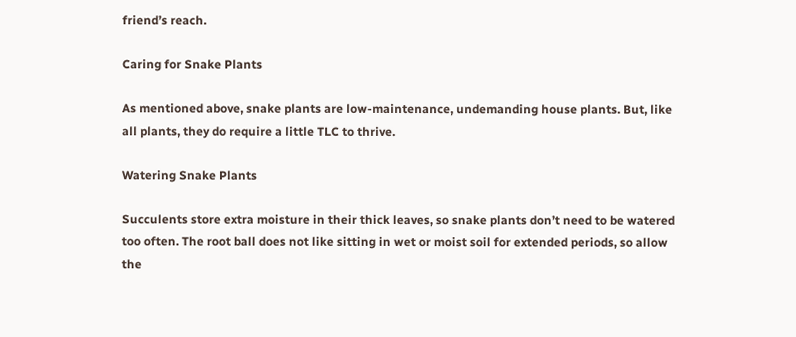friend’s reach.

Caring for Snake Plants

As mentioned above, snake plants are low-maintenance, undemanding house plants. But, like all plants, they do require a little TLC to thrive.

Watering Snake Plants

Succulents store extra moisture in their thick leaves, so snake plants don’t need to be watered too often. The root ball does not like sitting in wet or moist soil for extended periods, so allow the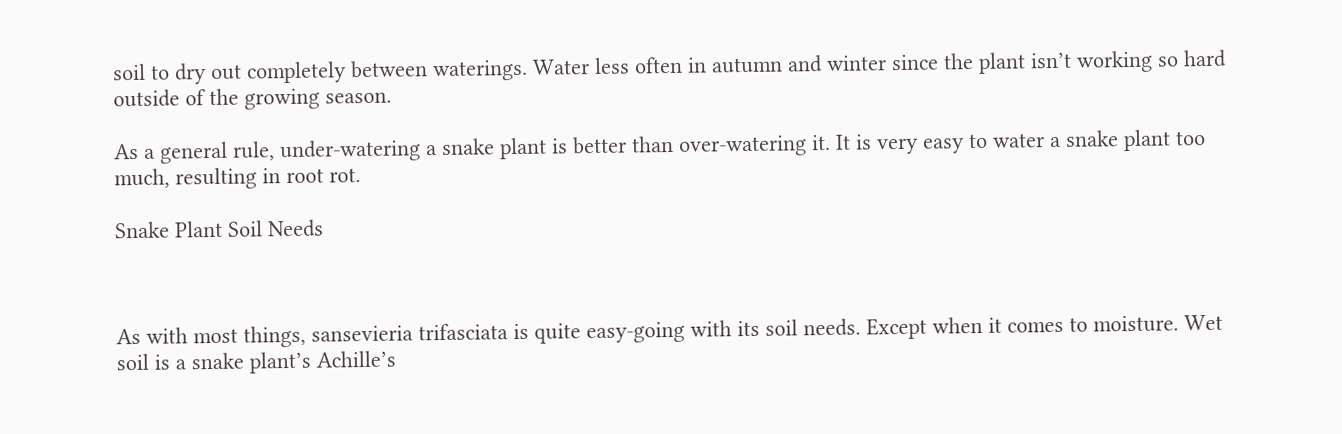soil to dry out completely between waterings. Water less often in autumn and winter since the plant isn’t working so hard outside of the growing season.

As a general rule, under-watering a snake plant is better than over-watering it. It is very easy to water a snake plant too much, resulting in root rot.

Snake Plant Soil Needs



As with most things, sansevieria trifasciata is quite easy-going with its soil needs. Except when it comes to moisture. Wet soil is a snake plant’s Achille’s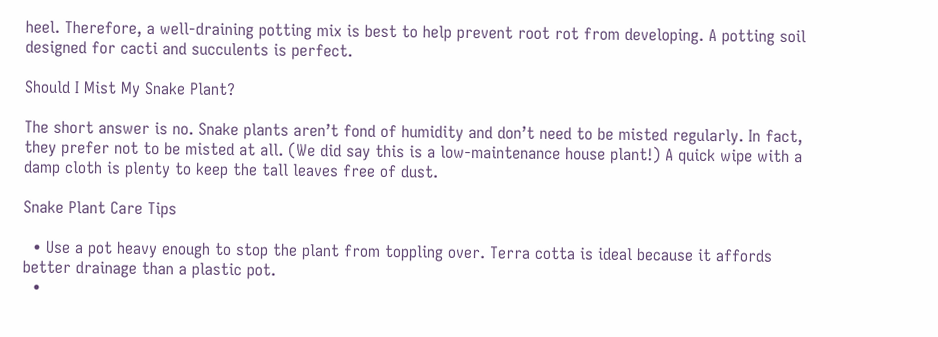heel. Therefore, a well-draining potting mix is best to help prevent root rot from developing. A potting soil designed for cacti and succulents is perfect.

Should I Mist My Snake Plant?

The short answer is no. Snake plants aren’t fond of humidity and don’t need to be misted regularly. In fact, they prefer not to be misted at all. (We did say this is a low-maintenance house plant!) A quick wipe with a damp cloth is plenty to keep the tall leaves free of dust.

Snake Plant Care Tips

  • Use a pot heavy enough to stop the plant from toppling over. Terra cotta is ideal because it affords better drainage than a plastic pot.
  •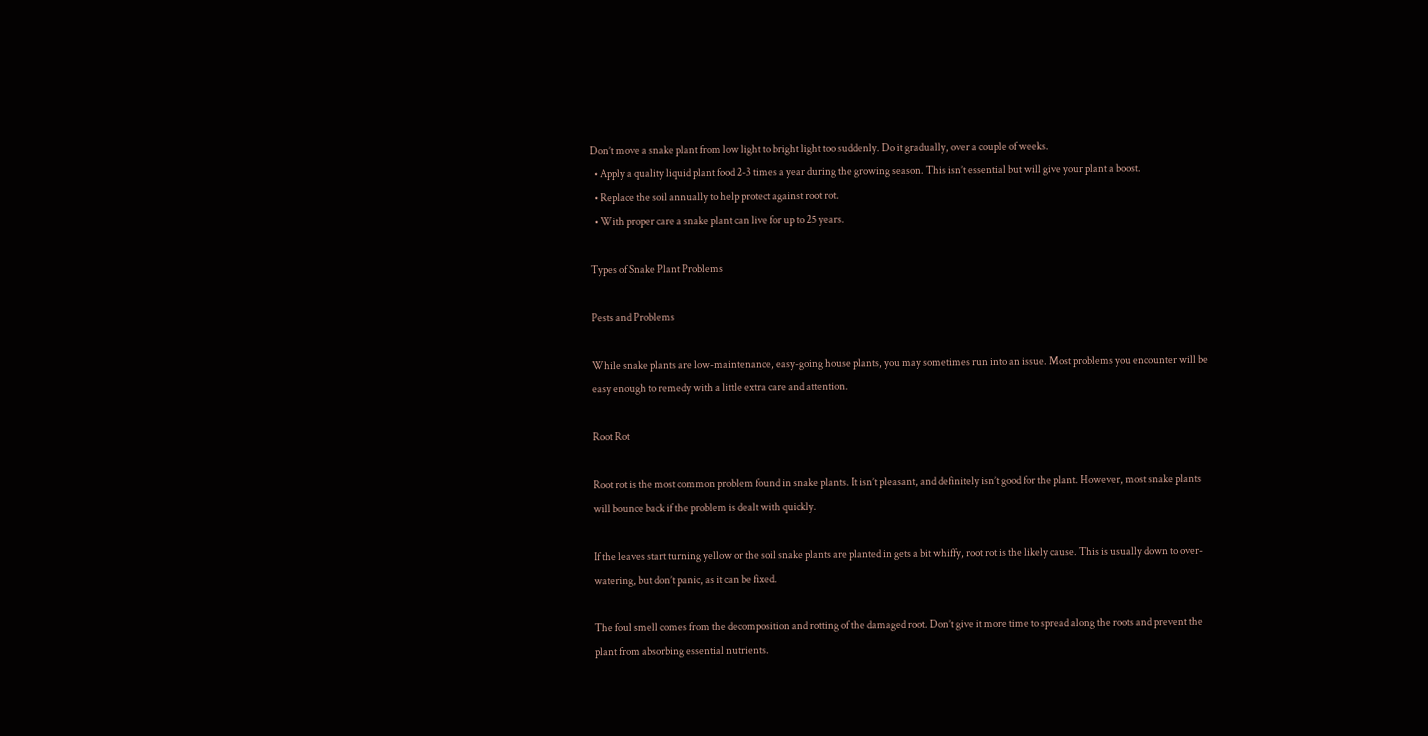Don’t move a snake plant from low light to bright light too suddenly. Do it gradually, over a couple of weeks.
  • Apply a quality liquid plant food 2-3 times a year during the growing season. This isn’t essential but will give your plant a boost.
  • Replace the soil annually to help protect against root rot.
  • With proper care a snake plant can live for up to 25 years.

Types of Snake Plant Problems

Pests and Problems

While snake plants are low-maintenance, easy-going house plants, you may sometimes run into an issue. Most problems you encounter will be easy enough to remedy with a little extra care and attention.

Root Rot

Root rot is the most common problem found in snake plants. It isn’t pleasant, and definitely isn’t good for the plant. However, most snake plants will bounce back if the problem is dealt with quickly.

If the leaves start turning yellow or the soil snake plants are planted in gets a bit whiffy, root rot is the likely cause. This is usually down to over-watering, but don’t panic, as it can be fixed.

The foul smell comes from the decomposition and rotting of the damaged root. Don’t give it more time to spread along the roots and prevent the plant from absorbing essential nutrients.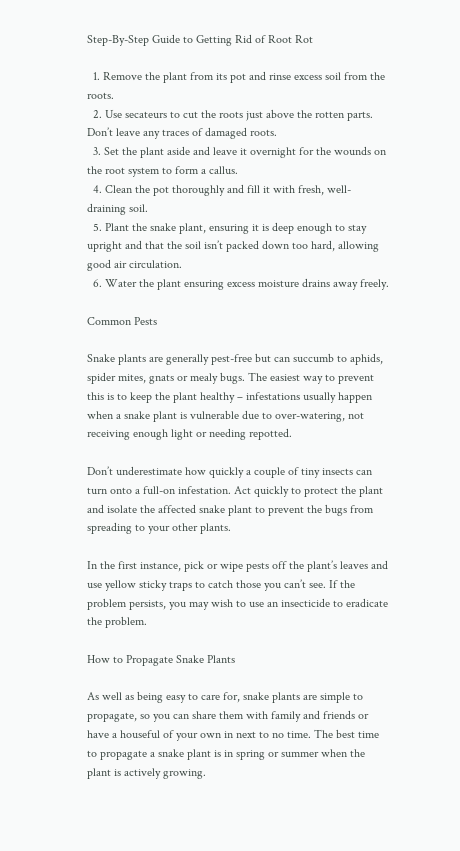Step-By-Step Guide to Getting Rid of Root Rot

  1. Remove the plant from its pot and rinse excess soil from the roots.
  2. Use secateurs to cut the roots just above the rotten parts. Don’t leave any traces of damaged roots.
  3. Set the plant aside and leave it overnight for the wounds on the root system to form a callus.
  4. Clean the pot thoroughly and fill it with fresh, well-draining soil.
  5. Plant the snake plant, ensuring it is deep enough to stay upright and that the soil isn’t packed down too hard, allowing good air circulation.
  6. Water the plant ensuring excess moisture drains away freely.

Common Pests

Snake plants are generally pest-free but can succumb to aphids, spider mites, gnats or mealy bugs. The easiest way to prevent this is to keep the plant healthy – infestations usually happen when a snake plant is vulnerable due to over-watering, not receiving enough light or needing repotted.

Don’t underestimate how quickly a couple of tiny insects can turn onto a full-on infestation. Act quickly to protect the plant and isolate the affected snake plant to prevent the bugs from spreading to your other plants.

In the first instance, pick or wipe pests off the plant’s leaves and use yellow sticky traps to catch those you can’t see. If the problem persists, you may wish to use an insecticide to eradicate the problem.

How to Propagate Snake Plants

As well as being easy to care for, snake plants are simple to propagate, so you can share them with family and friends or have a houseful of your own in next to no time. The best time to propagate a snake plant is in spring or summer when the plant is actively growing.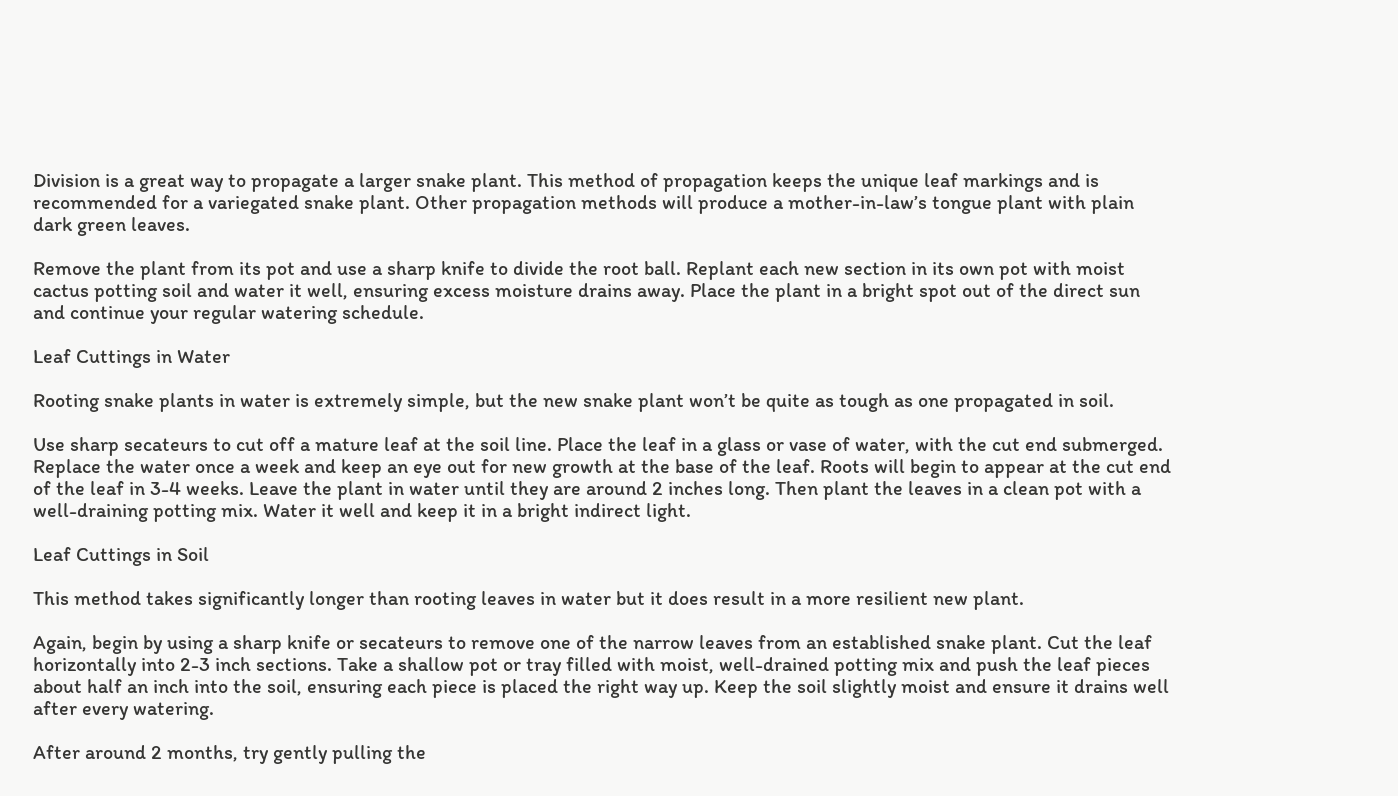Division is a great way to propagate a larger snake plant. This method of propagation keeps the unique leaf markings and is recommended for a variegated snake plant. Other propagation methods will produce a mother-in-law’s tongue plant with plain dark green leaves.

Remove the plant from its pot and use a sharp knife to divide the root ball. Replant each new section in its own pot with moist cactus potting soil and water it well, ensuring excess moisture drains away. Place the plant in a bright spot out of the direct sun and continue your regular watering schedule.

Leaf Cuttings in Water

Rooting snake plants in water is extremely simple, but the new snake plant won’t be quite as tough as one propagated in soil.

Use sharp secateurs to cut off a mature leaf at the soil line. Place the leaf in a glass or vase of water, with the cut end submerged. Replace the water once a week and keep an eye out for new growth at the base of the leaf. Roots will begin to appear at the cut end of the leaf in 3-4 weeks. Leave the plant in water until they are around 2 inches long. Then plant the leaves in a clean pot with a well-draining potting mix. Water it well and keep it in a bright indirect light.

Leaf Cuttings in Soil

This method takes significantly longer than rooting leaves in water but it does result in a more resilient new plant.

Again, begin by using a sharp knife or secateurs to remove one of the narrow leaves from an established snake plant. Cut the leaf horizontally into 2-3 inch sections. Take a shallow pot or tray filled with moist, well-drained potting mix and push the leaf pieces about half an inch into the soil, ensuring each piece is placed the right way up. Keep the soil slightly moist and ensure it drains well after every watering.

After around 2 months, try gently pulling the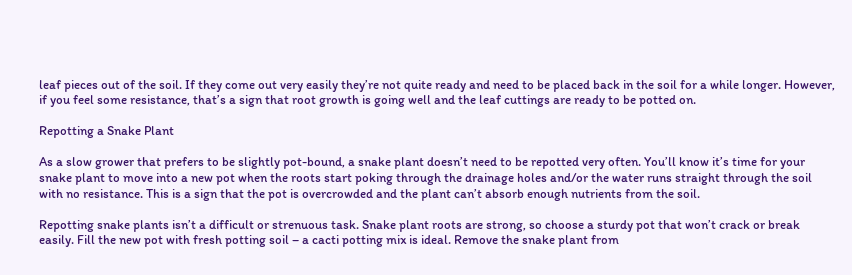leaf pieces out of the soil. If they come out very easily they’re not quite ready and need to be placed back in the soil for a while longer. However, if you feel some resistance, that’s a sign that root growth is going well and the leaf cuttings are ready to be potted on.

Repotting a Snake Plant

As a slow grower that prefers to be slightly pot-bound, a snake plant doesn’t need to be repotted very often. You’ll know it’s time for your snake plant to move into a new pot when the roots start poking through the drainage holes and/or the water runs straight through the soil with no resistance. This is a sign that the pot is overcrowded and the plant can’t absorb enough nutrients from the soil.

Repotting snake plants isn’t a difficult or strenuous task. Snake plant roots are strong, so choose a sturdy pot that won’t crack or break easily. Fill the new pot with fresh potting soil – a cacti potting mix is ideal. Remove the snake plant from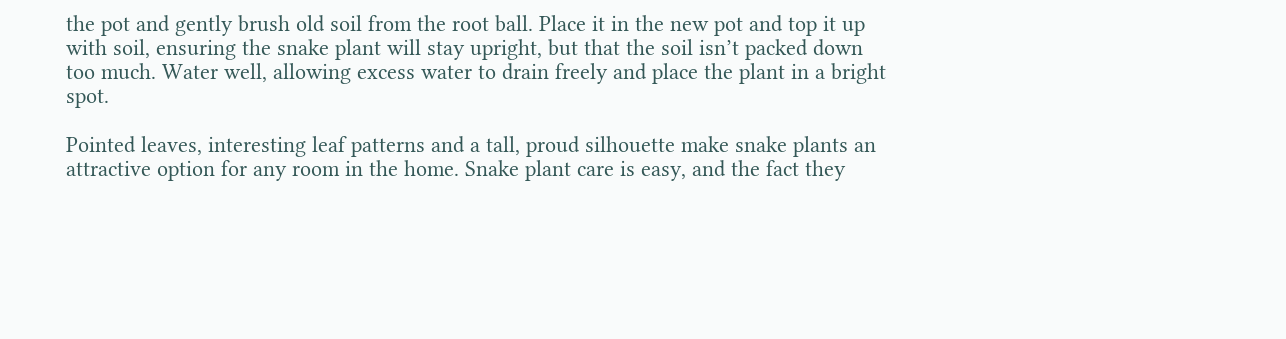the pot and gently brush old soil from the root ball. Place it in the new pot and top it up with soil, ensuring the snake plant will stay upright, but that the soil isn’t packed down too much. Water well, allowing excess water to drain freely and place the plant in a bright spot.

Pointed leaves, interesting leaf patterns and a tall, proud silhouette make snake plants an attractive option for any room in the home. Snake plant care is easy, and the fact they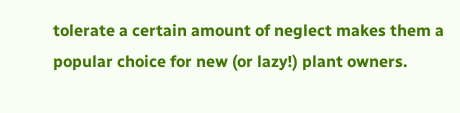tolerate a certain amount of neglect makes them a popular choice for new (or lazy!) plant owners.